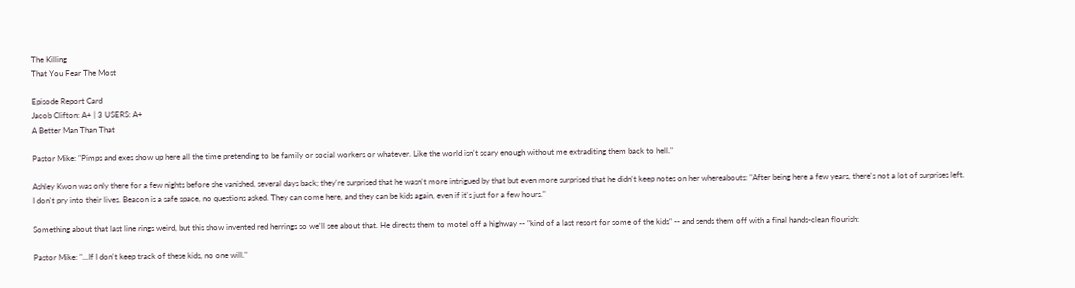The Killing
That You Fear The Most

Episode Report Card
Jacob Clifton: A+ | 3 USERS: A+
A Better Man Than That

Pastor Mike: "Pimps and exes show up here all the time pretending to be family or social workers or whatever. Like the world isn't scary enough without me extraditing them back to hell."

Ashley Kwon was only there for a few nights before she vanished, several days back; they're surprised that he wasn't more intrigued by that but even more surprised that he didn't keep notes on her whereabouts: "After being here a few years, there's not a lot of surprises left. I don't pry into their lives. Beacon is a safe space, no questions asked. They can come here, and they can be kids again, even if it's just for a few hours."

Something about that last line rings weird, but this show invented red herrings so we'll see about that. He directs them to motel off a highway -- "kind of a last resort for some of the kids" -- and sends them off with a final hands-clean flourish:

Pastor Mike: "...If I don't keep track of these kids, no one will."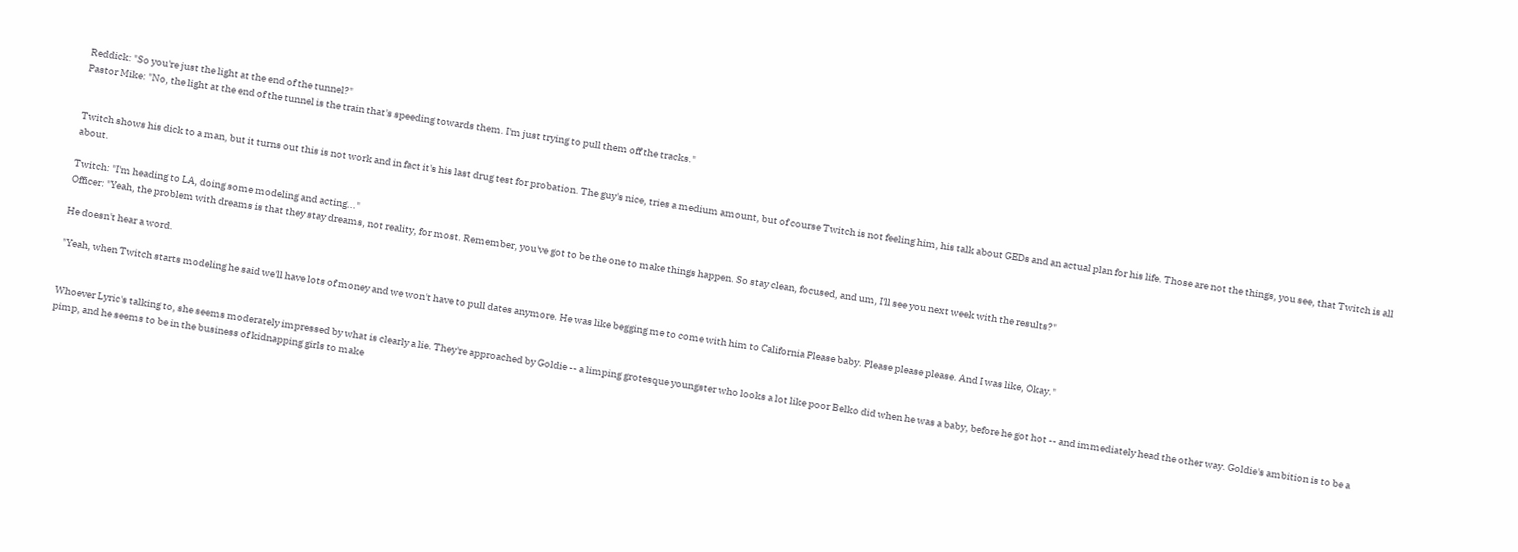Reddick: "So you're just the light at the end of the tunnel?"
Pastor Mike: "No, the light at the end of the tunnel is the train that's speeding towards them. I'm just trying to pull them off the tracks."


Twitch shows his dick to a man, but it turns out this is not work and in fact it's his last drug test for probation. The guy's nice, tries a medium amount, but of course Twitch is not feeling him, his talk about GEDs and an actual plan for his life. Those are not the things, you see, that Twitch is all about.

Twitch: "I'm heading to LA, doing some modeling and acting..."
Officer: "Yeah, the problem with dreams is that they stay dreams, not reality, for most. Remember, you've got to be the one to make things happen. So stay clean, focused, and um, I'll see you next week with the results?"

He doesn't hear a word.

"Yeah, when Twitch starts modeling he said we'll have lots of money and we won't have to pull dates anymore. He was like begging me to come with him to California Please baby. Please please please. And I was like, Okay."


Whoever Lyric's talking to, she seems moderately impressed by what is clearly a lie. They're approached by Goldie -- a limping grotesque youngster who looks a lot like poor Belko did when he was a baby, before he got hot -- and immediately head the other way. Goldie's ambition is to be a pimp, and he seems to be in the business of kidnapping girls to make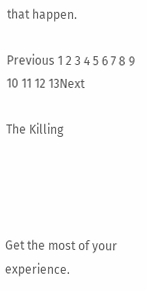that happen.

Previous 1 2 3 4 5 6 7 8 9 10 11 12 13Next

The Killing




Get the most of your experience.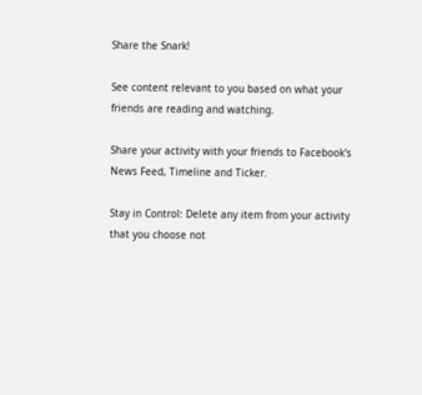Share the Snark!

See content relevant to you based on what your friends are reading and watching.

Share your activity with your friends to Facebook's News Feed, Timeline and Ticker.

Stay in Control: Delete any item from your activity that you choose not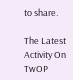to share.

The Latest Activity On TwOP